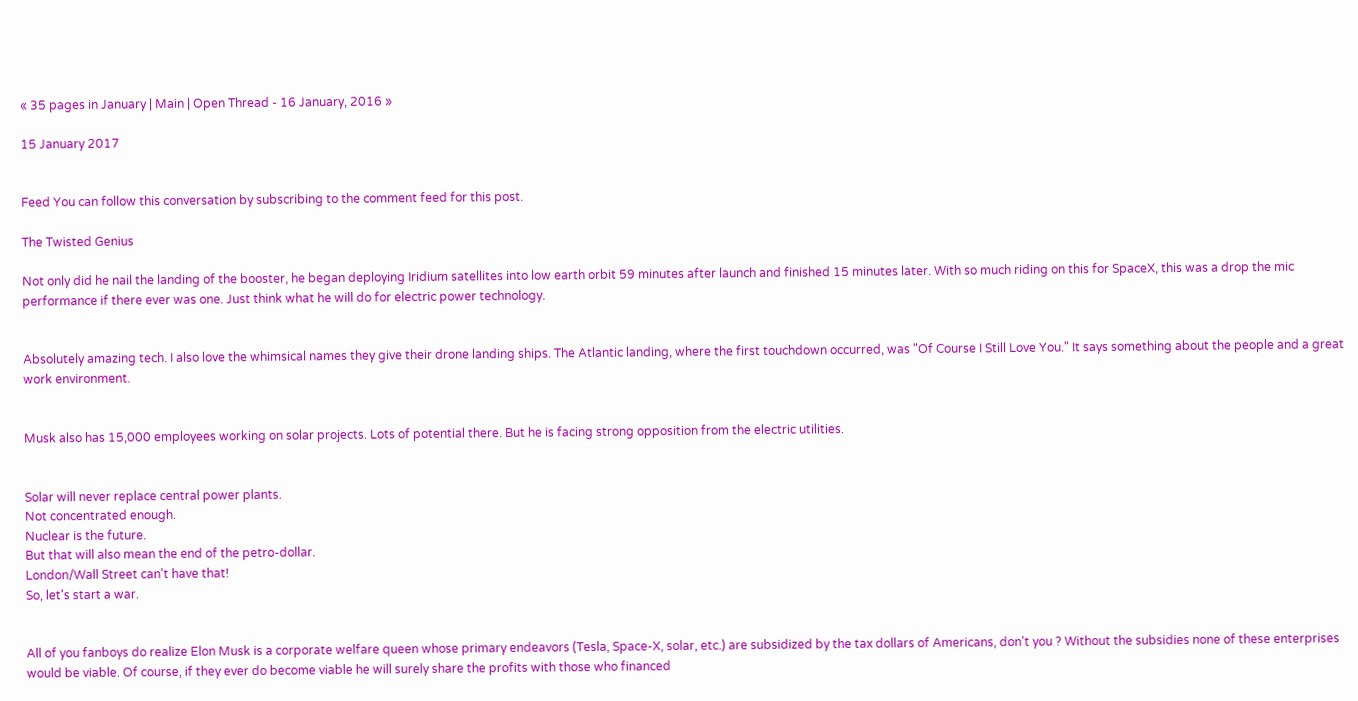« 35 pages in January | Main | Open Thread - 16 January, 2016 »

15 January 2017


Feed You can follow this conversation by subscribing to the comment feed for this post.

The Twisted Genius

Not only did he nail the landing of the booster, he began deploying Iridium satellites into low earth orbit 59 minutes after launch and finished 15 minutes later. With so much riding on this for SpaceX, this was a drop the mic performance if there ever was one. Just think what he will do for electric power technology.


Absolutely amazing tech. I also love the whimsical names they give their drone landing ships. The Atlantic landing, where the first touchdown occurred, was "Of Course I Still Love You." It says something about the people and a great work environment.


Musk also has 15,000 employees working on solar projects. Lots of potential there. But he is facing strong opposition from the electric utilities.


Solar will never replace central power plants.
Not concentrated enough.
Nuclear is the future.
But that will also mean the end of the petro-dollar.
London/Wall Street can't have that!
So, let's start a war.


All of you fanboys do realize Elon Musk is a corporate welfare queen whose primary endeavors (Tesla, Space-X, solar, etc.) are subsidized by the tax dollars of Americans, don't you ? Without the subsidies none of these enterprises would be viable. Of course, if they ever do become viable he will surely share the profits with those who financed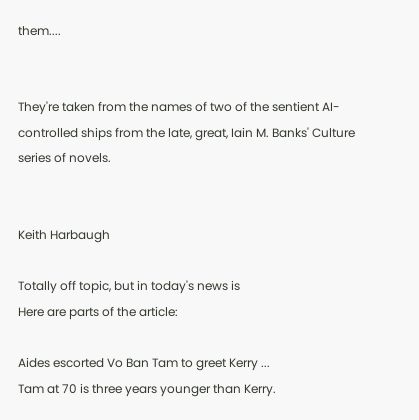them....


They're taken from the names of two of the sentient AI-controlled ships from the late, great, Iain M. Banks' Culture series of novels.


Keith Harbaugh

Totally off topic, but in today's news is
Here are parts of the article:

Aides escorted Vo Ban Tam to greet Kerry ...
Tam at 70 is three years younger than Kerry.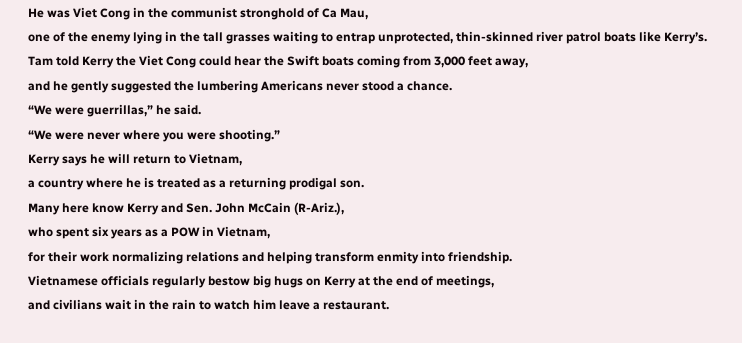He was Viet Cong in the communist stronghold of Ca Mau,
one of the enemy lying in the tall grasses waiting to entrap unprotected, thin-skinned river patrol boats like Kerry’s.
Tam told Kerry the Viet Cong could hear the Swift boats coming from 3,000 feet away,
and he gently suggested the lumbering Americans never stood a chance.
“We were guerrillas,” he said.
“We were never where you were shooting.”
Kerry says he will return to Vietnam,
a country where he is treated as a returning prodigal son.
Many here know Kerry and Sen. John McCain (R-Ariz.),
who spent six years as a POW in Vietnam,
for their work normalizing relations and helping transform enmity into friendship.
Vietnamese officials regularly bestow big hugs on Kerry at the end of meetings,
and civilians wait in the rain to watch him leave a restaurant.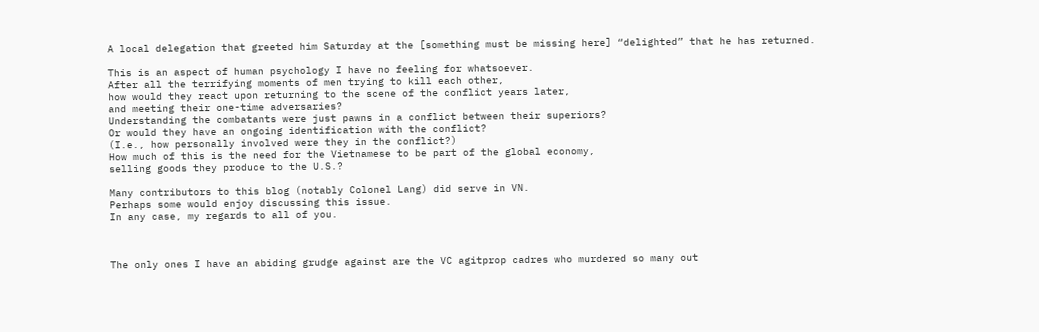A local delegation that greeted him Saturday at the [something must be missing here] “delighted” that he has returned.

This is an aspect of human psychology I have no feeling for whatsoever.
After all the terrifying moments of men trying to kill each other,
how would they react upon returning to the scene of the conflict years later,
and meeting their one-time adversaries?
Understanding the combatants were just pawns in a conflict between their superiors?
Or would they have an ongoing identification with the conflict?
(I.e., how personally involved were they in the conflict?)
How much of this is the need for the Vietnamese to be part of the global economy,
selling goods they produce to the U.S.?

Many contributors to this blog (notably Colonel Lang) did serve in VN.
Perhaps some would enjoy discussing this issue.
In any case, my regards to all of you.



The only ones I have an abiding grudge against are the VC agitprop cadres who murdered so many out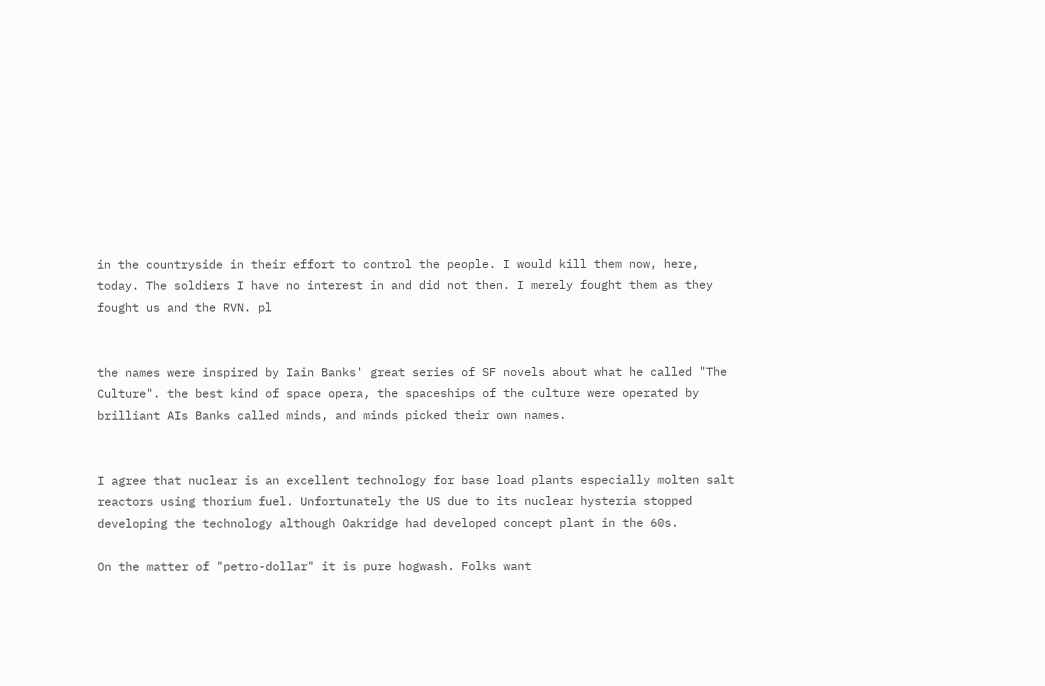in the countryside in their effort to control the people. I would kill them now, here, today. The soldiers I have no interest in and did not then. I merely fought them as they fought us and the RVN. pl


the names were inspired by Iain Banks' great series of SF novels about what he called "The Culture". the best kind of space opera, the spaceships of the culture were operated by brilliant AIs Banks called minds, and minds picked their own names.


I agree that nuclear is an excellent technology for base load plants especially molten salt reactors using thorium fuel. Unfortunately the US due to its nuclear hysteria stopped developing the technology although Oakridge had developed concept plant in the 60s.

On the matter of "petro-dollar" it is pure hogwash. Folks want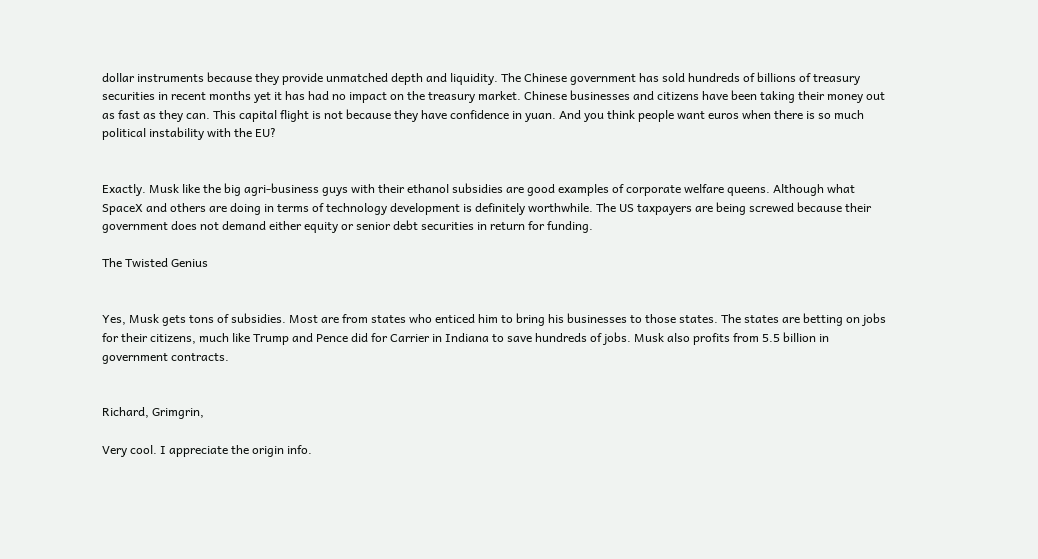dollar instruments because they provide unmatched depth and liquidity. The Chinese government has sold hundreds of billions of treasury securities in recent months yet it has had no impact on the treasury market. Chinese businesses and citizens have been taking their money out as fast as they can. This capital flight is not because they have confidence in yuan. And you think people want euros when there is so much political instability with the EU?


Exactly. Musk like the big agri-business guys with their ethanol subsidies are good examples of corporate welfare queens. Although what SpaceX and others are doing in terms of technology development is definitely worthwhile. The US taxpayers are being screwed because their government does not demand either equity or senior debt securities in return for funding.

The Twisted Genius


Yes, Musk gets tons of subsidies. Most are from states who enticed him to bring his businesses to those states. The states are betting on jobs for their citizens, much like Trump and Pence did for Carrier in Indiana to save hundreds of jobs. Musk also profits from 5.5 billion in government contracts.


Richard, Grimgrin,

Very cool. I appreciate the origin info.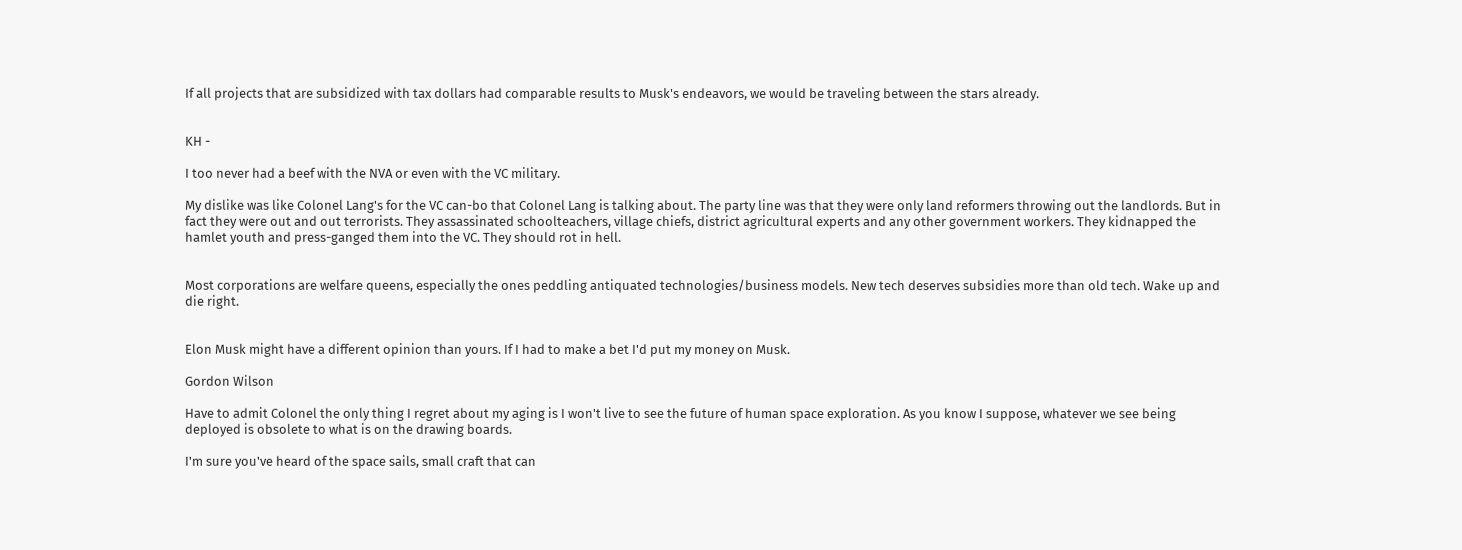If all projects that are subsidized with tax dollars had comparable results to Musk's endeavors, we would be traveling between the stars already.


KH -

I too never had a beef with the NVA or even with the VC military.

My dislike was like Colonel Lang's for the VC can-bo that Colonel Lang is talking about. The party line was that they were only land reformers throwing out the landlords. But in fact they were out and out terrorists. They assassinated schoolteachers, village chiefs, district agricultural experts and any other government workers. They kidnapped the hamlet youth and press-ganged them into the VC. They should rot in hell.


Most corporations are welfare queens, especially the ones peddling antiquated technologies/business models. New tech deserves subsidies more than old tech. Wake up and die right.


Elon Musk might have a different opinion than yours. If I had to make a bet I'd put my money on Musk.

Gordon Wilson

Have to admit Colonel the only thing I regret about my aging is I won't live to see the future of human space exploration. As you know I suppose, whatever we see being deployed is obsolete to what is on the drawing boards.

I'm sure you've heard of the space sails, small craft that can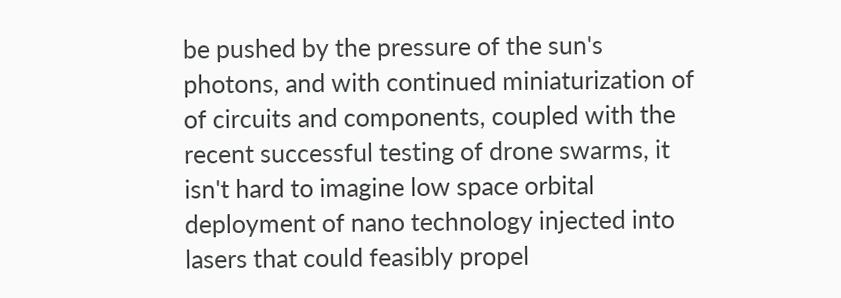be pushed by the pressure of the sun's photons, and with continued miniaturization of of circuits and components, coupled with the recent successful testing of drone swarms, it isn't hard to imagine low space orbital deployment of nano technology injected into lasers that could feasibly propel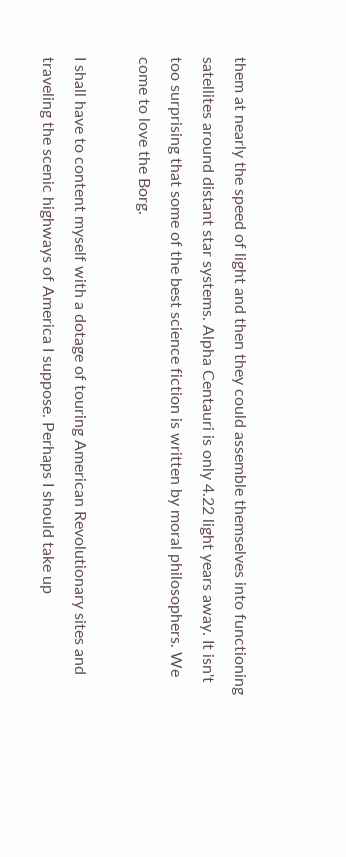them at nearly the speed of light and then they could assemble themselves into functioning satellites around distant star systems. Alpha Centauri is only 4.22 light years away. It isn't too surprising that some of the best science fiction is written by moral philosophers. We come to love the Borg.

I shall have to content myself with a dotage of touring American Revolutionary sites and traveling the scenic highways of America I suppose. Perhaps I should take up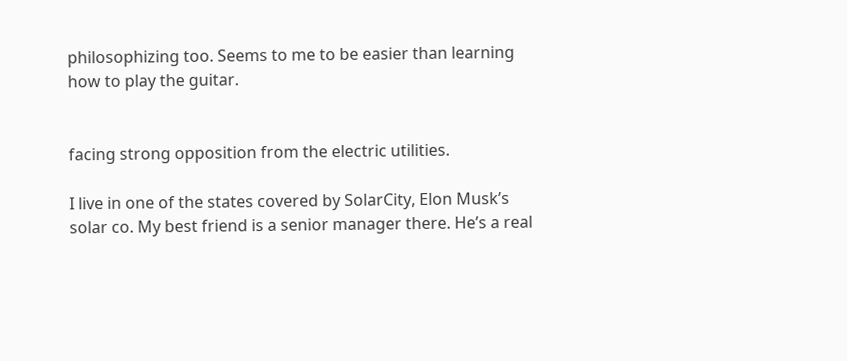philosophizing too. Seems to me to be easier than learning how to play the guitar.


facing strong opposition from the electric utilities.

I live in one of the states covered by SolarCity, Elon Musk’s solar co. My best friend is a senior manager there. He’s a real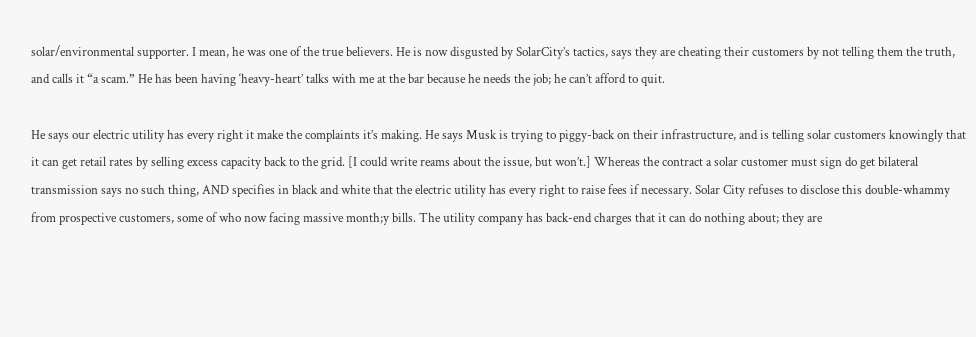solar/environmental supporter. I mean, he was one of the true believers. He is now disgusted by SolarCity’s tactics, says they are cheating their customers by not telling them the truth, and calls it “a scam.” He has been having ‘heavy-heart’ talks with me at the bar because he needs the job; he can’t afford to quit.

He says our electric utility has every right it make the complaints it’s making. He says Musk is trying to piggy-back on their infrastructure, and is telling solar customers knowingly that it can get retail rates by selling excess capacity back to the grid. [I could write reams about the issue, but won’t.] Whereas the contract a solar customer must sign do get bilateral transmission says no such thing, AND specifies in black and white that the electric utility has every right to raise fees if necessary. Solar City refuses to disclose this double-whammy from prospective customers, some of who now facing massive month;y bills. The utility company has back-end charges that it can do nothing about; they are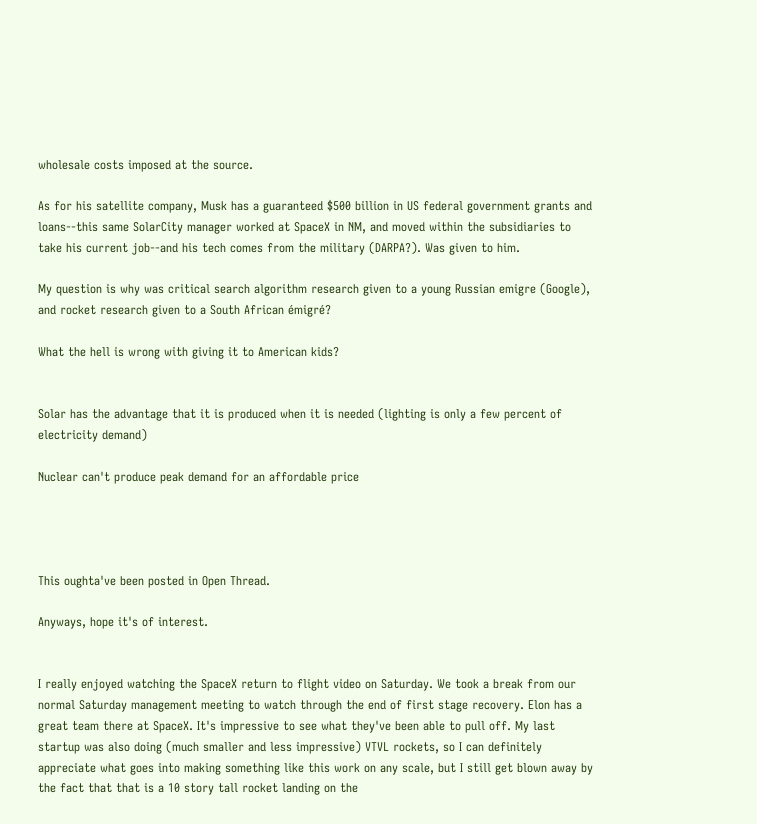wholesale costs imposed at the source.

As for his satellite company, Musk has a guaranteed $500 billion in US federal government grants and loans--this same SolarCity manager worked at SpaceX in NM, and moved within the subsidiaries to take his current job--and his tech comes from the military (DARPA?). Was given to him.

My question is why was critical search algorithm research given to a young Russian emigre (Google), and rocket research given to a South African émigré?

What the hell is wrong with giving it to American kids?


Solar has the advantage that it is produced when it is needed (lighting is only a few percent of electricity demand)

Nuclear can't produce peak demand for an affordable price




This oughta've been posted in Open Thread.

Anyways, hope it's of interest.


I really enjoyed watching the SpaceX return to flight video on Saturday. We took a break from our normal Saturday management meeting to watch through the end of first stage recovery. Elon has a great team there at SpaceX. It's impressive to see what they've been able to pull off. My last startup was also doing (much smaller and less impressive) VTVL rockets, so I can definitely appreciate what goes into making something like this work on any scale, but I still get blown away by the fact that that is a 10 story tall rocket landing on the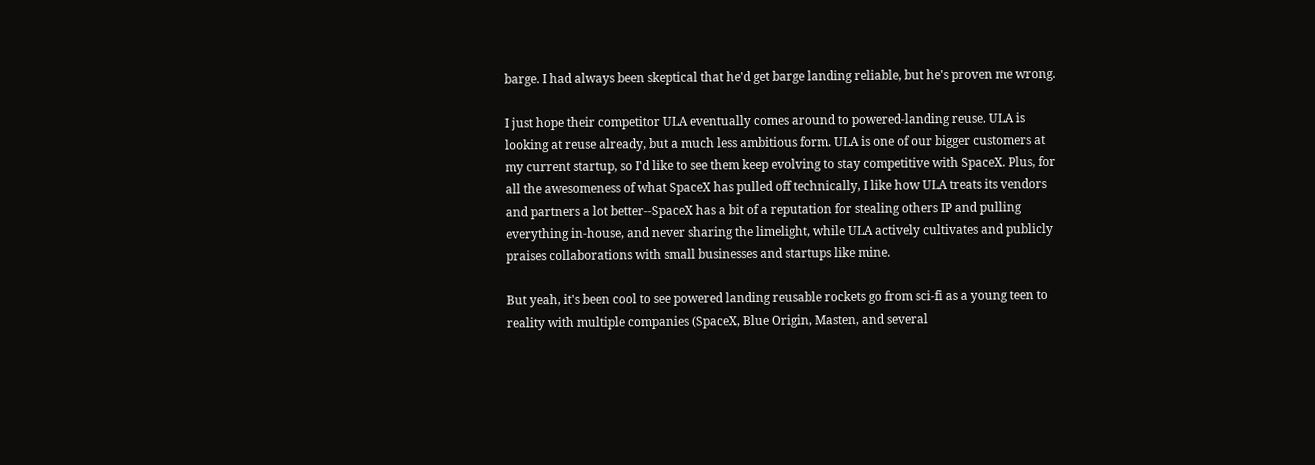barge. I had always been skeptical that he'd get barge landing reliable, but he's proven me wrong.

I just hope their competitor ULA eventually comes around to powered-landing reuse. ULA is looking at reuse already, but a much less ambitious form. ULA is one of our bigger customers at my current startup, so I'd like to see them keep evolving to stay competitive with SpaceX. Plus, for all the awesomeness of what SpaceX has pulled off technically, I like how ULA treats its vendors and partners a lot better--SpaceX has a bit of a reputation for stealing others IP and pulling everything in-house, and never sharing the limelight, while ULA actively cultivates and publicly praises collaborations with small businesses and startups like mine.

But yeah, it's been cool to see powered landing reusable rockets go from sci-fi as a young teen to reality with multiple companies (SpaceX, Blue Origin, Masten, and several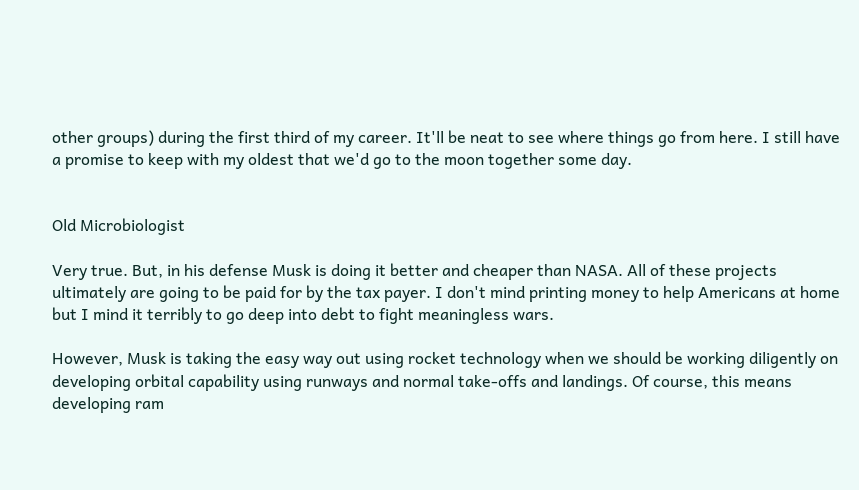other groups) during the first third of my career. It'll be neat to see where things go from here. I still have a promise to keep with my oldest that we'd go to the moon together some day.


Old Microbiologist

Very true. But, in his defense Musk is doing it better and cheaper than NASA. All of these projects ultimately are going to be paid for by the tax payer. I don't mind printing money to help Americans at home but I mind it terribly to go deep into debt to fight meaningless wars.

However, Musk is taking the easy way out using rocket technology when we should be working diligently on developing orbital capability using runways and normal take-offs and landings. Of course, this means developing ram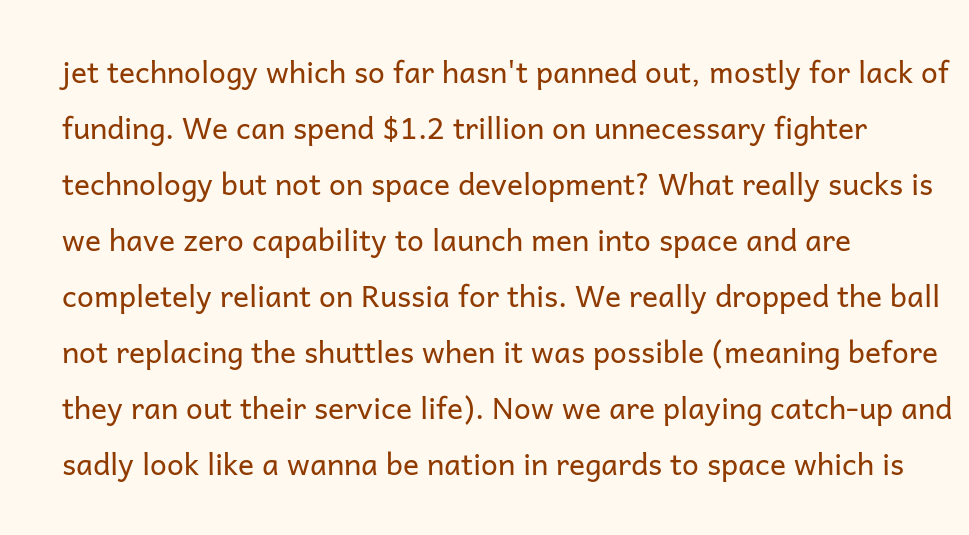jet technology which so far hasn't panned out, mostly for lack of funding. We can spend $1.2 trillion on unnecessary fighter technology but not on space development? What really sucks is we have zero capability to launch men into space and are completely reliant on Russia for this. We really dropped the ball not replacing the shuttles when it was possible (meaning before they ran out their service life). Now we are playing catch-up and sadly look like a wanna be nation in regards to space which is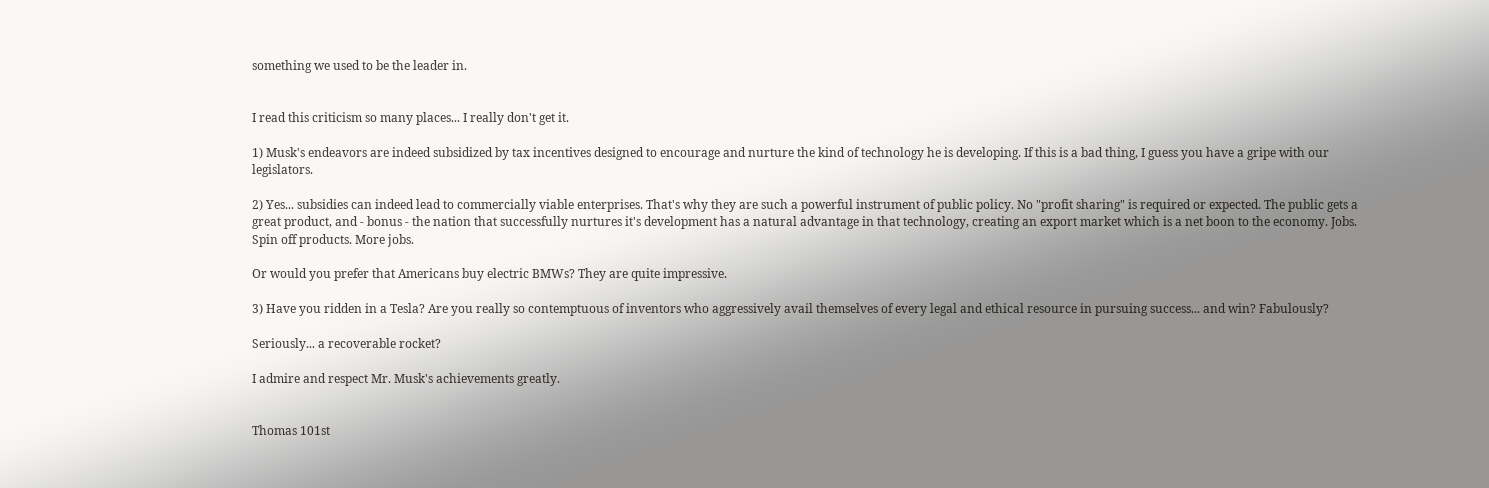something we used to be the leader in.


I read this criticism so many places... I really don't get it.

1) Musk's endeavors are indeed subsidized by tax incentives designed to encourage and nurture the kind of technology he is developing. If this is a bad thing, I guess you have a gripe with our legislators.

2) Yes... subsidies can indeed lead to commercially viable enterprises. That's why they are such a powerful instrument of public policy. No "profit sharing" is required or expected. The public gets a great product, and - bonus - the nation that successfully nurtures it's development has a natural advantage in that technology, creating an export market which is a net boon to the economy. Jobs. Spin off products. More jobs.

Or would you prefer that Americans buy electric BMWs? They are quite impressive.

3) Have you ridden in a Tesla? Are you really so contemptuous of inventors who aggressively avail themselves of every legal and ethical resource in pursuing success... and win? Fabulously?

Seriously... a recoverable rocket?

I admire and respect Mr. Musk's achievements greatly.


Thomas 101st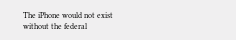The iPhone would not exist without the federal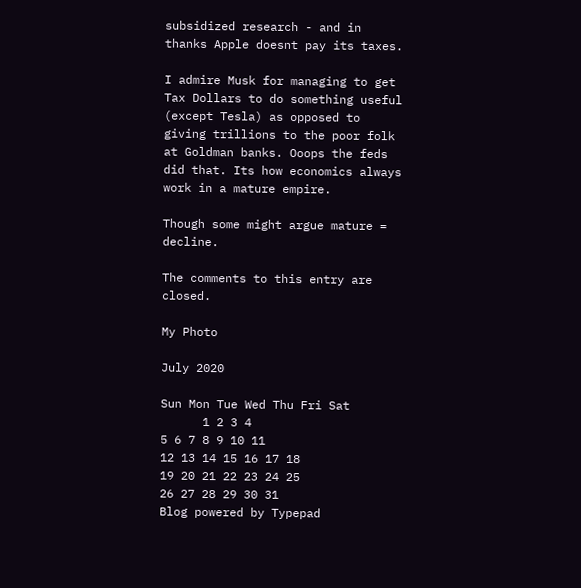subsidized research - and in thanks Apple doesnt pay its taxes.

I admire Musk for managing to get Tax Dollars to do something useful (except Tesla) as opposed to giving trillions to the poor folk at Goldman banks. Ooops the feds did that. Its how economics always work in a mature empire.

Though some might argue mature = decline.

The comments to this entry are closed.

My Photo

July 2020

Sun Mon Tue Wed Thu Fri Sat
      1 2 3 4
5 6 7 8 9 10 11
12 13 14 15 16 17 18
19 20 21 22 23 24 25
26 27 28 29 30 31
Blog powered by Typepad